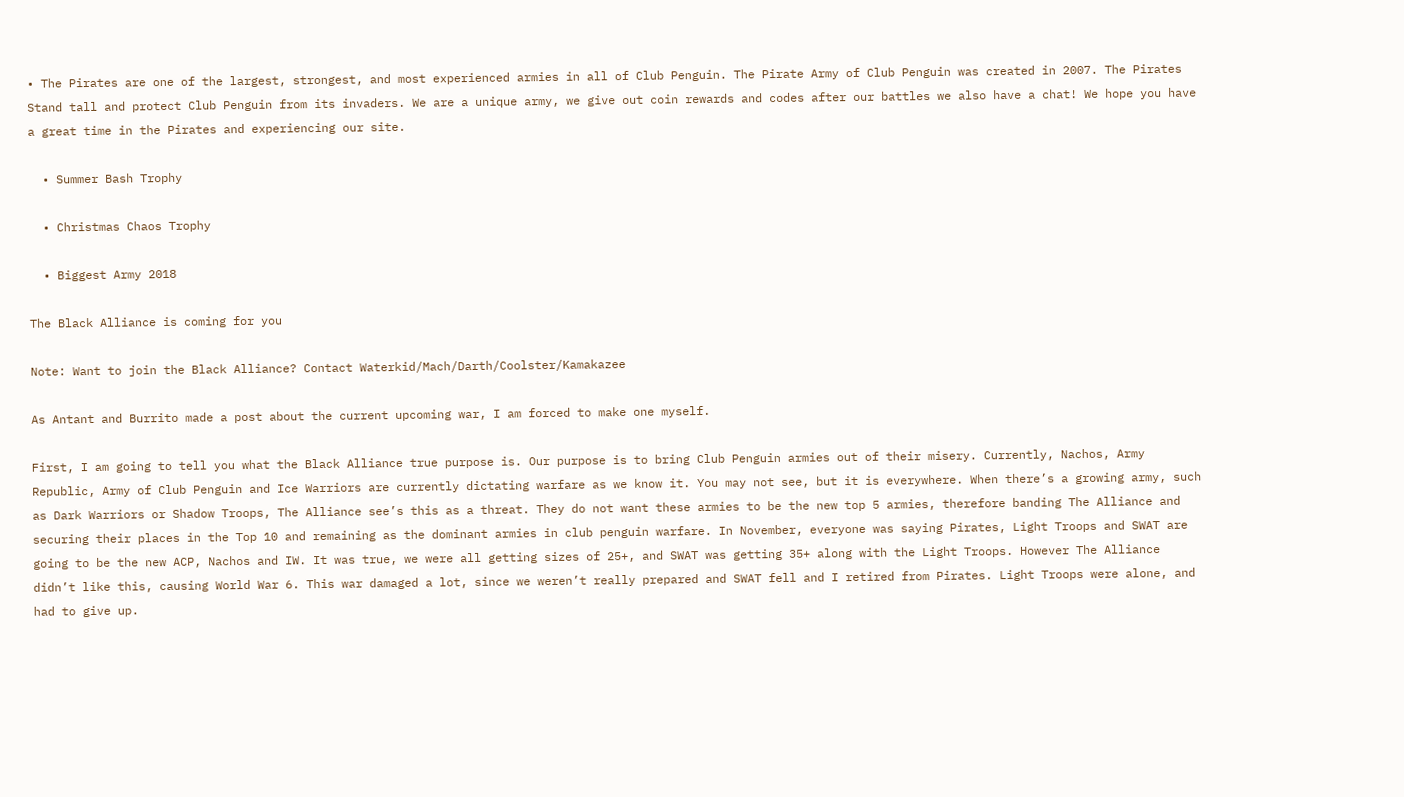• The Pirates are one of the largest, strongest, and most experienced armies in all of Club Penguin. The Pirate Army of Club Penguin was created in 2007. The Pirates Stand tall and protect Club Penguin from its invaders. We are a unique army, we give out coin rewards and codes after our battles we also have a chat! We hope you have a great time in the Pirates and experiencing our site.

  • Summer Bash Trophy

  • Christmas Chaos Trophy

  • Biggest Army 2018

The Black Alliance is coming for you

Note: Want to join the Black Alliance? Contact Waterkid/Mach/Darth/Coolster/Kamakazee

As Antant and Burrito made a post about the current upcoming war, I am forced to make one myself.

First, I am going to tell you what the Black Alliance true purpose is. Our purpose is to bring Club Penguin armies out of their misery. Currently, Nachos, Army Republic, Army of Club Penguin and Ice Warriors are currently dictating warfare as we know it. You may not see, but it is everywhere. When there’s a growing army, such as Dark Warriors or Shadow Troops, The Alliance see’s this as a threat. They do not want these armies to be the new top 5 armies, therefore banding The Alliance and securing their places in the Top 10 and remaining as the dominant armies in club penguin warfare. In November, everyone was saying Pirates, Light Troops and SWAT are going to be the new ACP, Nachos and IW. It was true, we were all getting sizes of 25+, and SWAT was getting 35+ along with the Light Troops. However The Alliance didn’t like this, causing World War 6. This war damaged a lot, since we weren’t really prepared and SWAT fell and I retired from Pirates. Light Troops were alone, and had to give up.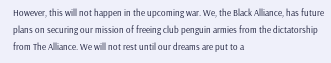However, this will not happen in the upcoming war. We, the Black Alliance, has future plans on securing our mission of freeing club penguin armies from the dictatorship from The Alliance. We will not rest until our dreams are put to a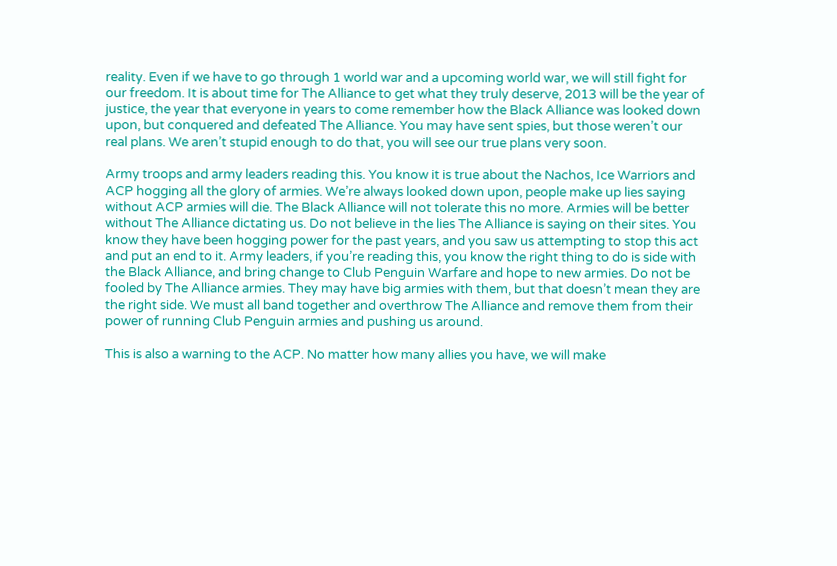reality. Even if we have to go through 1 world war and a upcoming world war, we will still fight for our freedom. It is about time for The Alliance to get what they truly deserve, 2013 will be the year of justice, the year that everyone in years to come remember how the Black Alliance was looked down upon, but conquered and defeated The Alliance. You may have sent spies, but those weren’t our real plans. We aren’t stupid enough to do that, you will see our true plans very soon.

Army troops and army leaders reading this. You know it is true about the Nachos, Ice Warriors and ACP hogging all the glory of armies. We’re always looked down upon, people make up lies saying without ACP armies will die. The Black Alliance will not tolerate this no more. Armies will be better without The Alliance dictating us. Do not believe in the lies The Alliance is saying on their sites. You know they have been hogging power for the past years, and you saw us attempting to stop this act and put an end to it. Army leaders, if you’re reading this, you know the right thing to do is side with the Black Alliance, and bring change to Club Penguin Warfare and hope to new armies. Do not be fooled by The Alliance armies. They may have big armies with them, but that doesn’t mean they are the right side. We must all band together and overthrow The Alliance and remove them from their power of running Club Penguin armies and pushing us around.

This is also a warning to the ACP. No matter how many allies you have, we will make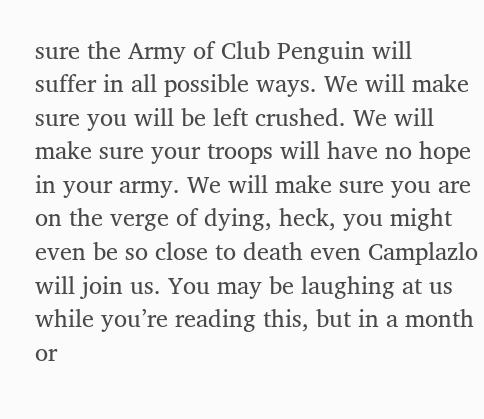sure the Army of Club Penguin will suffer in all possible ways. We will make sure you will be left crushed. We will make sure your troops will have no hope in your army. We will make sure you are on the verge of dying, heck, you might even be so close to death even Camplazlo will join us. You may be laughing at us while you’re reading this, but in a month or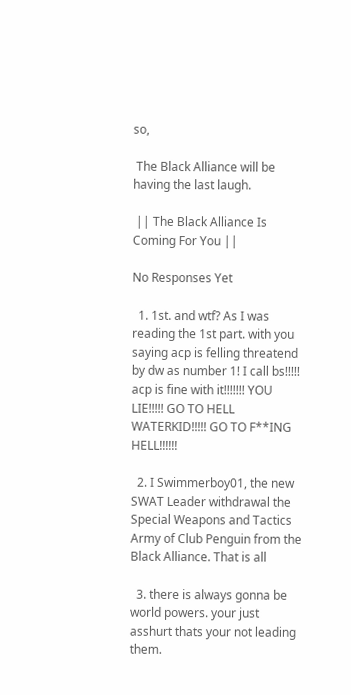so,

 The Black Alliance will be having the last laugh.

 || The Black Alliance Is Coming For You ||

No Responses Yet

  1. 1st. and wtf? As I was reading the 1st part. with you saying acp is felling threatend by dw as number 1! I call bs!!!!! acp is fine with it!!!!!!! YOU LIE!!!!! GO TO HELL WATERKID!!!!! GO TO F**ING HELL!!!!!!

  2. I Swimmerboy01, the new SWAT Leader withdrawal the Special Weapons and Tactics Army of Club Penguin from the Black Alliance. That is all

  3. there is always gonna be world powers. your just asshurt thats your not leading them.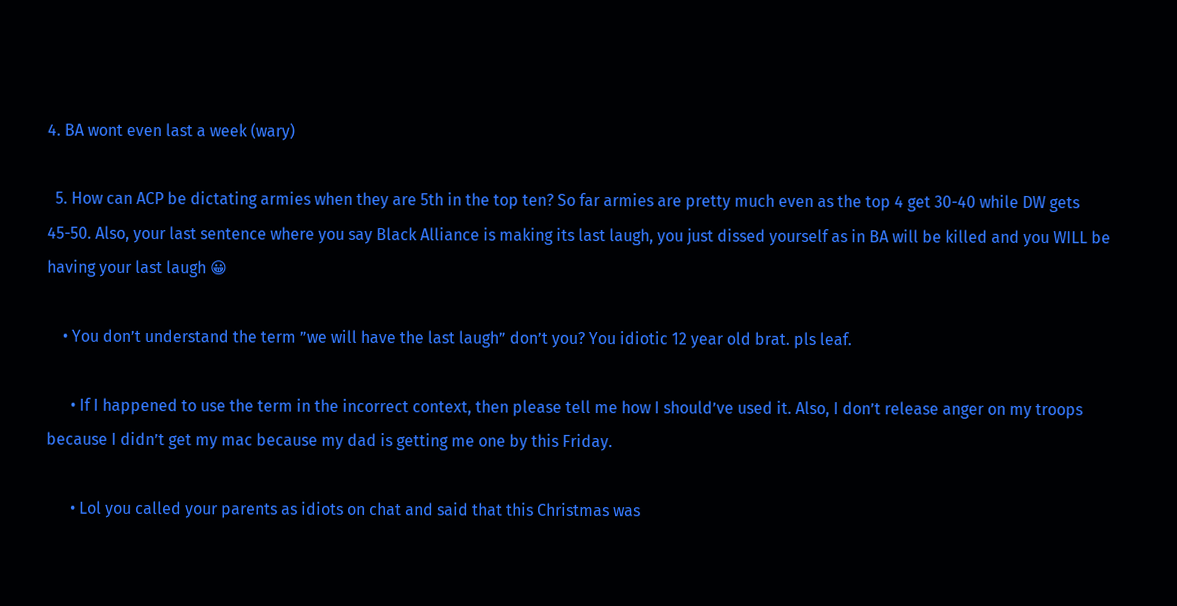4. BA wont even last a week (wary)

  5. How can ACP be dictating armies when they are 5th in the top ten? So far armies are pretty much even as the top 4 get 30-40 while DW gets 45-50. Also, your last sentence where you say Black Alliance is making its last laugh, you just dissed yourself as in BA will be killed and you WILL be having your last laugh 😀

    • You don’t understand the term ”we will have the last laugh” don’t you? You idiotic 12 year old brat. pls leaf.

      • If I happened to use the term in the incorrect context, then please tell me how I should’ve used it. Also, I don’t release anger on my troops because I didn’t get my mac because my dad is getting me one by this Friday.

      • Lol you called your parents as idiots on chat and said that this Christmas was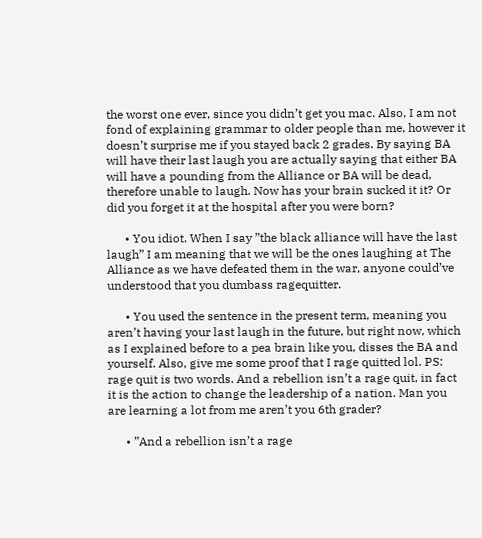the worst one ever, since you didn’t get you mac. Also, I am not fond of explaining grammar to older people than me, however it doesn’t surprise me if you stayed back 2 grades. By saying BA will have their last laugh you are actually saying that either BA will have a pounding from the Alliance or BA will be dead, therefore unable to laugh. Now has your brain sucked it it? Or did you forget it at the hospital after you were born?

      • You idiot. When I say ”the black alliance will have the last laugh” I am meaning that we will be the ones laughing at The Alliance as we have defeated them in the war, anyone could’ve understood that you dumbass ragequitter.

      • You used the sentence in the present term, meaning you aren’t having your last laugh in the future, but right now, which as I explained before to a pea brain like you, disses the BA and yourself. Also, give me some proof that I rage quitted lol. PS: rage quit is two words. And a rebellion isn’t a rage quit, in fact it is the action to change the leadership of a nation. Man you are learning a lot from me aren’t you 6th grader?

      • ”And a rebellion isn’t a rage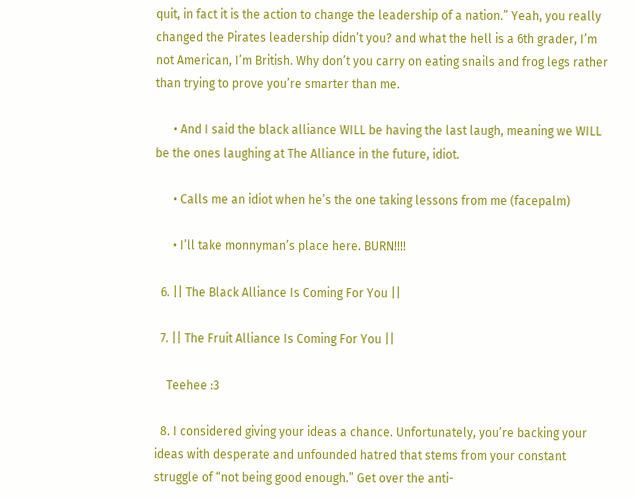quit, in fact it is the action to change the leadership of a nation.” Yeah, you really changed the Pirates leadership didn’t you? and what the hell is a 6th grader, I’m not American, I’m British. Why don’t you carry on eating snails and frog legs rather than trying to prove you’re smarter than me.

      • And I said the black alliance WILL be having the last laugh, meaning we WILL be the ones laughing at The Alliance in the future, idiot.

      • Calls me an idiot when he’s the one taking lessons from me (facepalm)

      • I’ll take monnyman’s place here. BURN!!!!

  6. || The Black Alliance Is Coming For You ||

  7. || The Fruit Alliance Is Coming For You ||

    Teehee :3

  8. I considered giving your ideas a chance. Unfortunately, you’re backing your ideas with desperate and unfounded hatred that stems from your constant struggle of “not being good enough.” Get over the anti-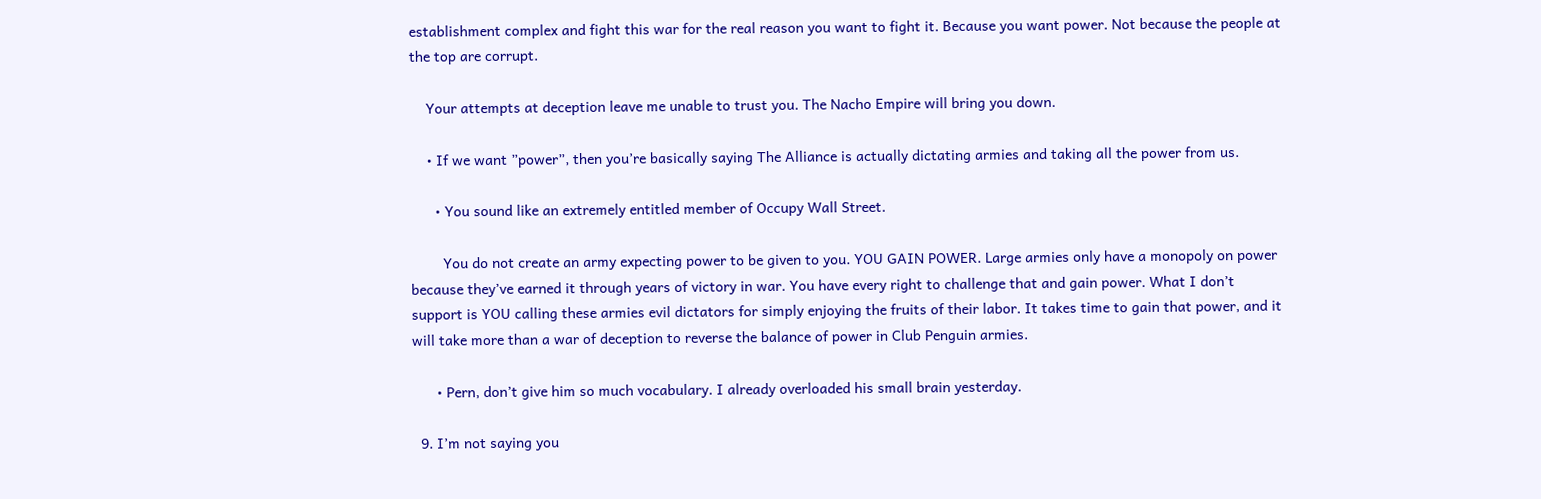establishment complex and fight this war for the real reason you want to fight it. Because you want power. Not because the people at the top are corrupt.

    Your attempts at deception leave me unable to trust you. The Nacho Empire will bring you down.

    • If we want ”power”, then you’re basically saying The Alliance is actually dictating armies and taking all the power from us.

      • You sound like an extremely entitled member of Occupy Wall Street.

        You do not create an army expecting power to be given to you. YOU GAIN POWER. Large armies only have a monopoly on power because they’ve earned it through years of victory in war. You have every right to challenge that and gain power. What I don’t support is YOU calling these armies evil dictators for simply enjoying the fruits of their labor. It takes time to gain that power, and it will take more than a war of deception to reverse the balance of power in Club Penguin armies.

      • Pern, don’t give him so much vocabulary. I already overloaded his small brain yesterday.

  9. I’m not saying you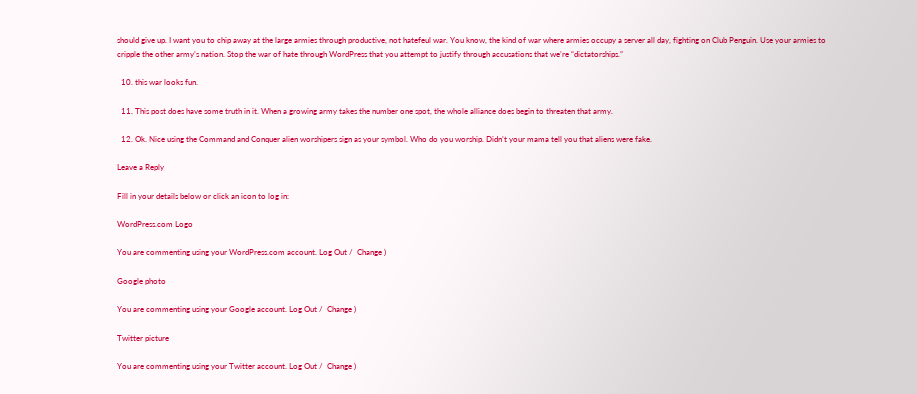should give up. I want you to chip away at the large armies through productive, not hatefeul war. You know, the kind of war where armies occupy a server all day, fighting on Club Penguin. Use your armies to cripple the other army’s nation. Stop the war of hate through WordPress that you attempt to justify through accusations that we’re “dictatorships.”

  10. this war looks fun.

  11. This post does have some truth in it. When a growing army takes the number one spot, the whole alliance does begin to threaten that army.

  12. Ok. Nice using the Command and Conquer alien worshipers sign as your symbol. Who do you worship. Didn’t your mama tell you that aliens were fake.

Leave a Reply

Fill in your details below or click an icon to log in:

WordPress.com Logo

You are commenting using your WordPress.com account. Log Out /  Change )

Google photo

You are commenting using your Google account. Log Out /  Change )

Twitter picture

You are commenting using your Twitter account. Log Out /  Change )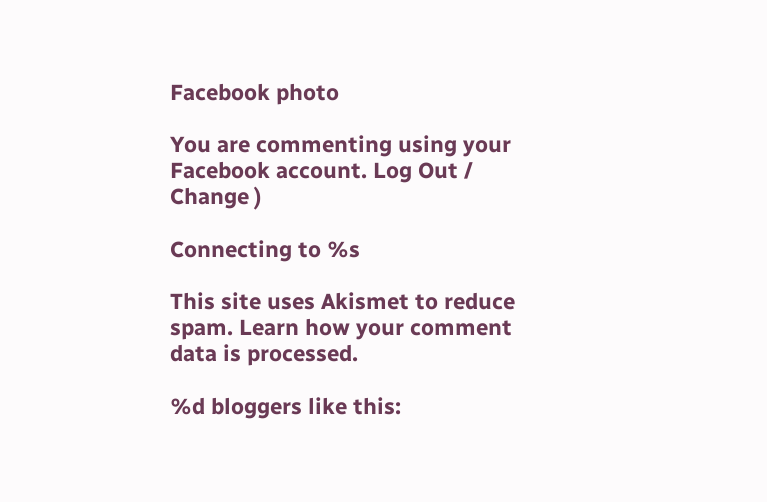Facebook photo

You are commenting using your Facebook account. Log Out /  Change )

Connecting to %s

This site uses Akismet to reduce spam. Learn how your comment data is processed.

%d bloggers like this: